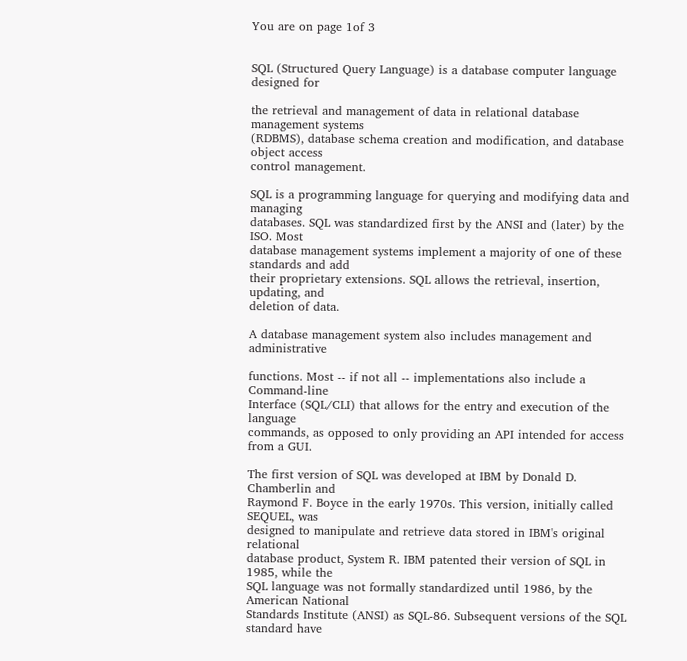You are on page 1of 3


SQL (Structured Query Language) is a database computer language designed for

the retrieval and management of data in relational database management systems
(RDBMS), database schema creation and modification, and database object access
control management.

SQL is a programming language for querying and modifying data and managing
databases. SQL was standardized first by the ANSI and (later) by the ISO. Most
database management systems implement a majority of one of these standards and add
their proprietary extensions. SQL allows the retrieval, insertion, updating, and
deletion of data.

A database management system also includes management and administrative

functions. Most -- if not all -- implementations also include a Command-line
Interface (SQL/CLI) that allows for the entry and execution of the language
commands, as opposed to only providing an API intended for access from a GUI.

The first version of SQL was developed at IBM by Donald D. Chamberlin and
Raymond F. Boyce in the early 1970s. This version, initially called SEQUEL, was
designed to manipulate and retrieve data stored in IBM's original relational
database product, System R. IBM patented their version of SQL in 1985, while the
SQL language was not formally standardized until 1986, by the American National
Standards Institute (ANSI) as SQL-86. Subsequent versions of the SQL standard have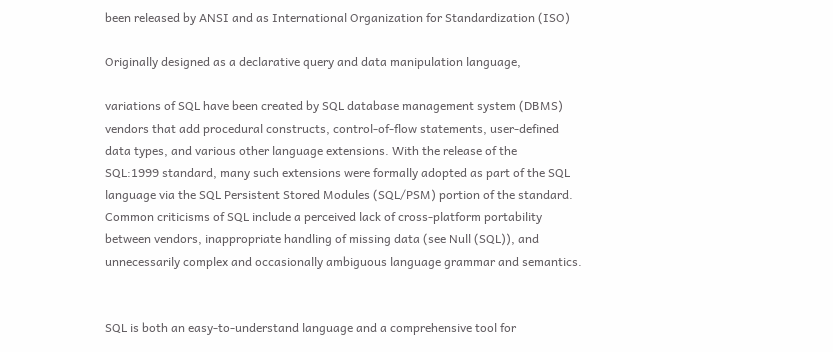been released by ANSI and as International Organization for Standardization (ISO)

Originally designed as a declarative query and data manipulation language,

variations of SQL have been created by SQL database management system (DBMS)
vendors that add procedural constructs, control-of-flow statements, user-defined
data types, and various other language extensions. With the release of the
SQL:1999 standard, many such extensions were formally adopted as part of the SQL
language via the SQL Persistent Stored Modules (SQL/PSM) portion of the standard.
Common criticisms of SQL include a perceived lack of cross-platform portability
between vendors, inappropriate handling of missing data (see Null (SQL)), and
unnecessarily complex and occasionally ambiguous language grammar and semantics.


SQL is both an easy-to-understand language and a comprehensive tool for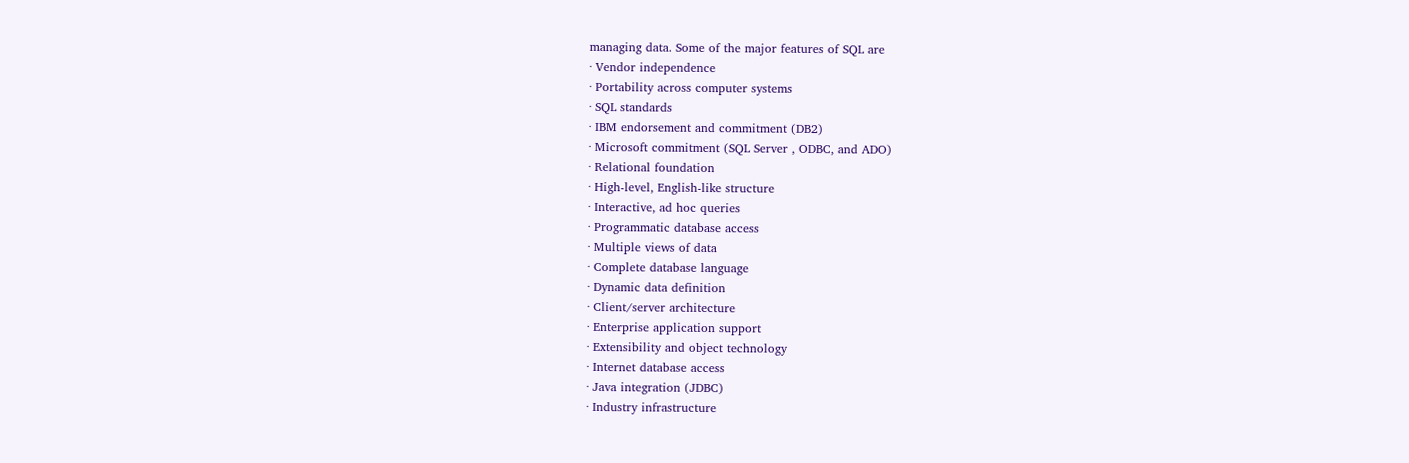managing data. Some of the major features of SQL are
· Vendor independence
· Portability across computer systems
· SQL standards
· IBM endorsement and commitment (DB2)
· Microsoft commitment (SQL Server , ODBC, and ADO)
· Relational foundation
· High-level, English-like structure
· Interactive, ad hoc queries
· Programmatic database access
· Multiple views of data
· Complete database language
· Dynamic data definition
· Client/server architecture
· Enterprise application support
· Extensibility and object technology
· Internet database access
· Java integration (JDBC)
· Industry infrastructure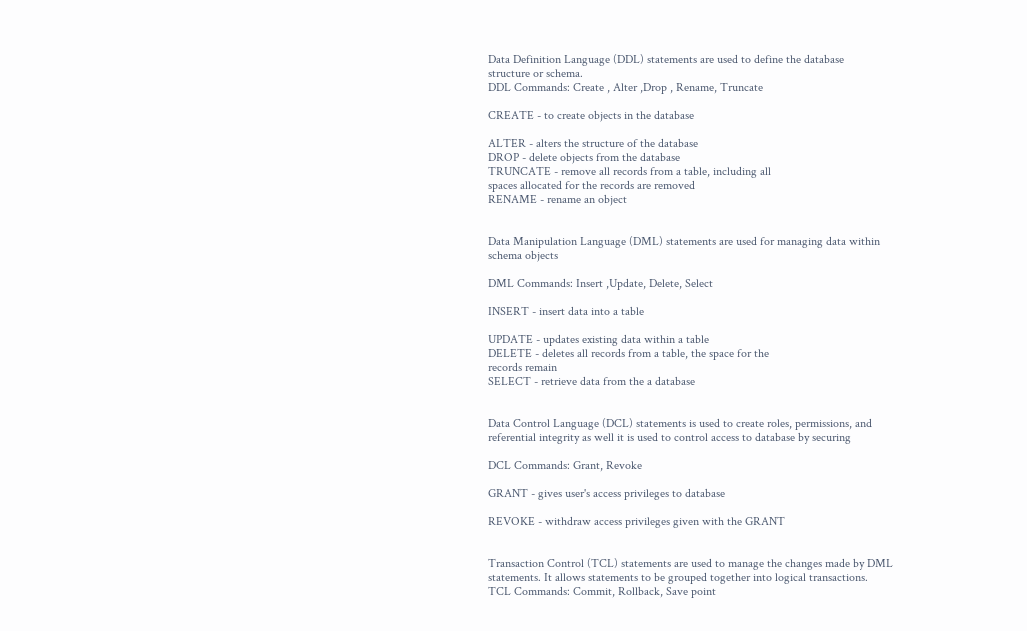Data Definition Language (DDL) statements are used to define the database
structure or schema.
DDL Commands: Create , Alter ,Drop , Rename, Truncate

CREATE - to create objects in the database

ALTER - alters the structure of the database
DROP - delete objects from the database
TRUNCATE - remove all records from a table, including all
spaces allocated for the records are removed
RENAME - rename an object


Data Manipulation Language (DML) statements are used for managing data within
schema objects

DML Commands: Insert ,Update, Delete, Select

INSERT - insert data into a table

UPDATE - updates existing data within a table
DELETE - deletes all records from a table, the space for the
records remain
SELECT - retrieve data from the a database


Data Control Language (DCL) statements is used to create roles, permissions, and
referential integrity as well it is used to control access to database by securing

DCL Commands: Grant, Revoke

GRANT - gives user's access privileges to database

REVOKE - withdraw access privileges given with the GRANT


Transaction Control (TCL) statements are used to manage the changes made by DML
statements. It allows statements to be grouped together into logical transactions.
TCL Commands: Commit, Rollback, Save point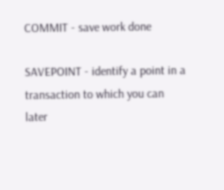COMMIT - save work done

SAVEPOINT - identify a point in a transaction to which you can
later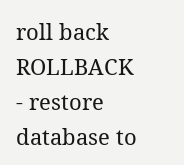roll back
ROLLBACK - restore database to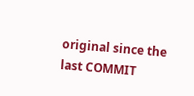original since the last COMMIT